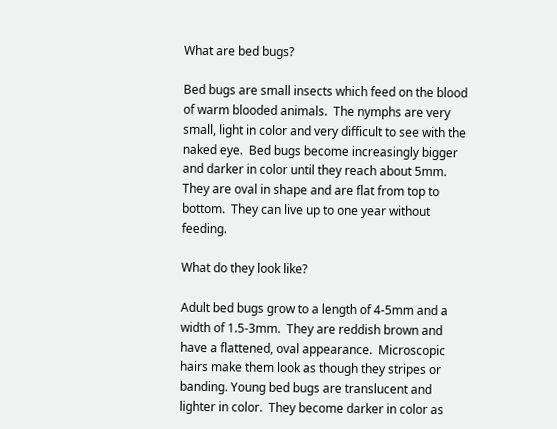What are bed bugs?

Bed bugs are small insects which feed on the blood of warm blooded animals.  The nymphs are very small, light in color and very difficult to see with the naked eye.  Bed bugs become increasingly bigger and darker in color until they reach about 5mm. They are oval in shape and are flat from top to bottom.  They can live up to one year without feeding.

What do they look like?

Adult bed bugs grow to a length of 4-5mm and a width of 1.5-3mm.  They are reddish brown and have a flattened, oval appearance.  Microscopic hairs make them look as though they stripes or banding. Young bed bugs are translucent and lighter in color.  They become darker in color as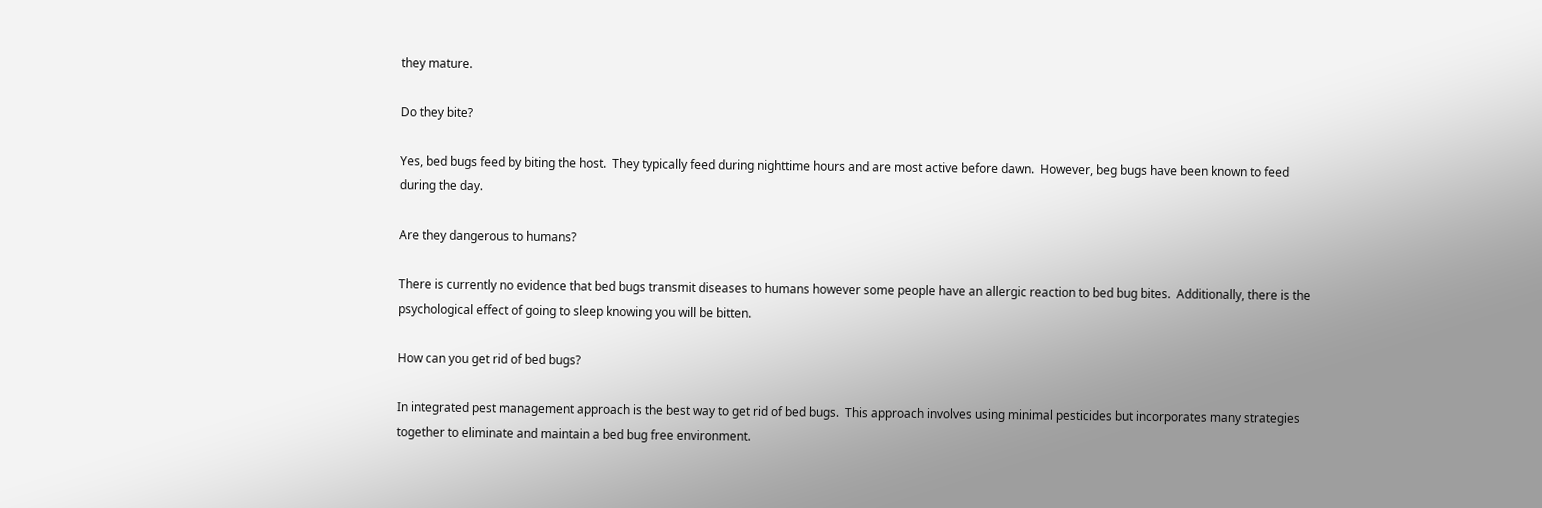they mature.

Do they bite?

Yes, bed bugs feed by biting the host.  They typically feed during nighttime hours and are most active before dawn.  However, beg bugs have been known to feed during the day.

Are they dangerous to humans?

There is currently no evidence that bed bugs transmit diseases to humans however some people have an allergic reaction to bed bug bites.  Additionally, there is the psychological effect of going to sleep knowing you will be bitten.

How can you get rid of bed bugs?

In integrated pest management approach is the best way to get rid of bed bugs.  This approach involves using minimal pesticides but incorporates many strategies together to eliminate and maintain a bed bug free environment.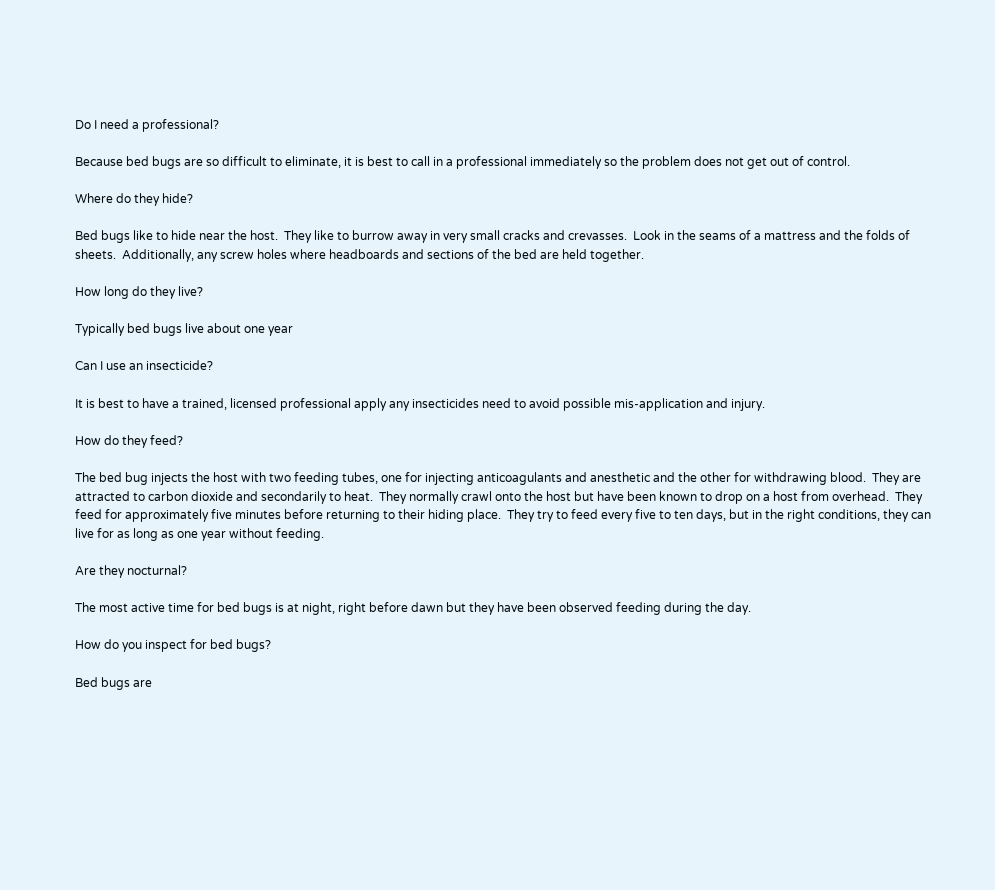Do I need a professional?

Because bed bugs are so difficult to eliminate, it is best to call in a professional immediately so the problem does not get out of control.

Where do they hide?

Bed bugs like to hide near the host.  They like to burrow away in very small cracks and crevasses.  Look in the seams of a mattress and the folds of sheets.  Additionally, any screw holes where headboards and sections of the bed are held together.

How long do they live?

Typically bed bugs live about one year

Can I use an insecticide?

It is best to have a trained, licensed professional apply any insecticides need to avoid possible mis-application and injury.

How do they feed?

The bed bug injects the host with two feeding tubes, one for injecting anticoagulants and anesthetic and the other for withdrawing blood.  They are attracted to carbon dioxide and secondarily to heat.  They normally crawl onto the host but have been known to drop on a host from overhead.  They feed for approximately five minutes before returning to their hiding place.  They try to feed every five to ten days, but in the right conditions, they can live for as long as one year without feeding.

Are they nocturnal?

The most active time for bed bugs is at night, right before dawn but they have been observed feeding during the day.

How do you inspect for bed bugs?

Bed bugs are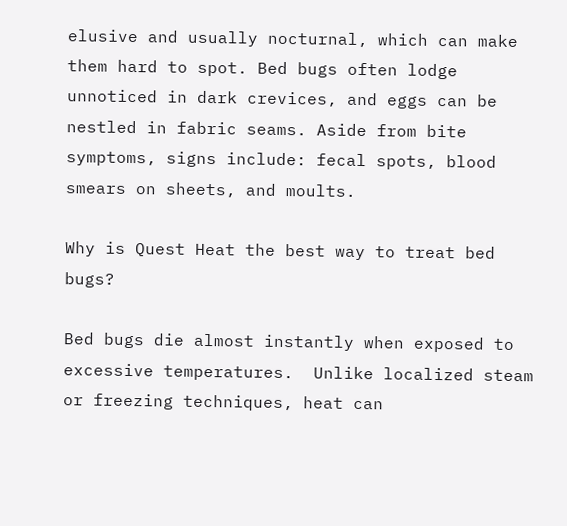elusive and usually nocturnal, which can make them hard to spot. Bed bugs often lodge unnoticed in dark crevices, and eggs can be nestled in fabric seams. Aside from bite symptoms, signs include: fecal spots, blood smears on sheets, and moults.

Why is Quest Heat the best way to treat bed bugs?

Bed bugs die almost instantly when exposed to excessive temperatures.  Unlike localized steam or freezing techniques, heat can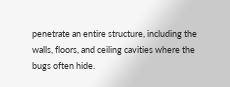penetrate an entire structure, including the walls, floors, and ceiling cavities where the bugs often hide.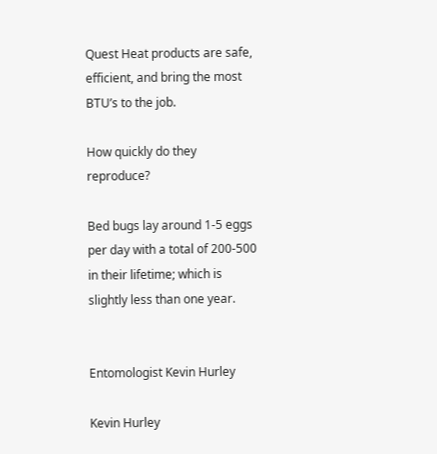Quest Heat products are safe, efficient, and bring the most BTU’s to the job.

How quickly do they reproduce?

Bed bugs lay around 1-5 eggs per day with a total of 200-500 in their lifetime; which is slightly less than one year.


Entomologist Kevin Hurley

Kevin Hurley